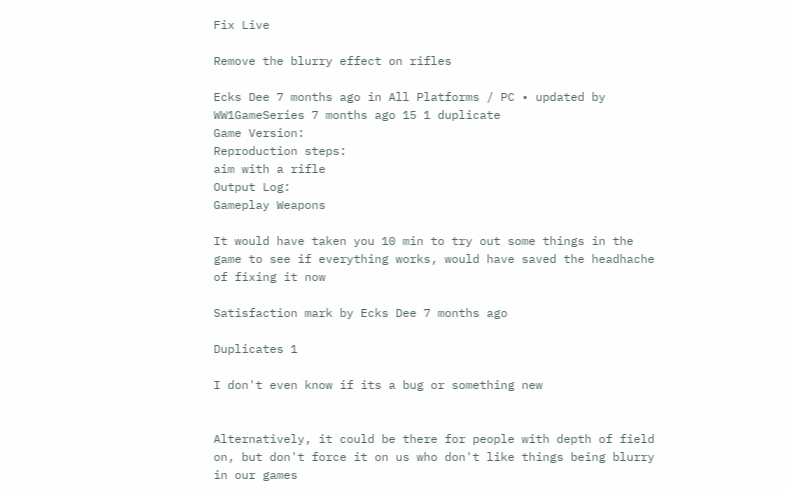Fix Live

Remove the blurry effect on rifles

Ecks Dee 7 months ago in All Platforms / PC • updated by WW1GameSeries 7 months ago 15 1 duplicate
Game Version:
Reproduction steps:
aim with a rifle
Output Log:
Gameplay Weapons

It would have taken you 10 min to try out some things in the game to see if everything works, would have saved the headhache of fixing it now

Satisfaction mark by Ecks Dee 7 months ago

Duplicates 1

I don't even know if its a bug or something new


Alternatively, it could be there for people with depth of field on, but don't force it on us who don't like things being blurry in our games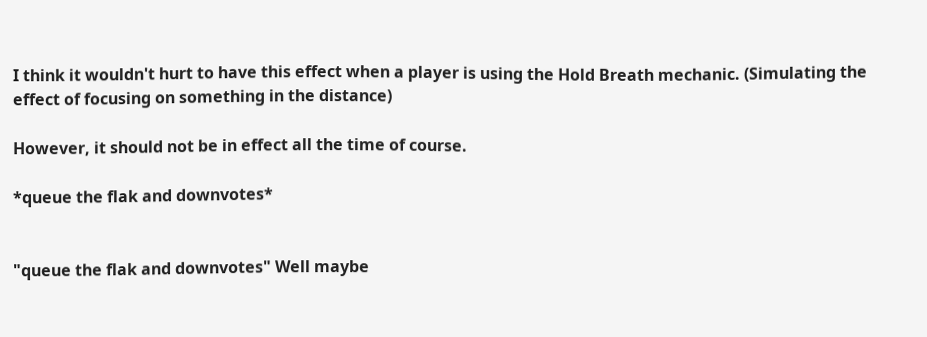I think it wouldn't hurt to have this effect when a player is using the Hold Breath mechanic. (Simulating the effect of focusing on something in the distance)

However, it should not be in effect all the time of course.

*queue the flak and downvotes*


"queue the flak and downvotes" Well maybe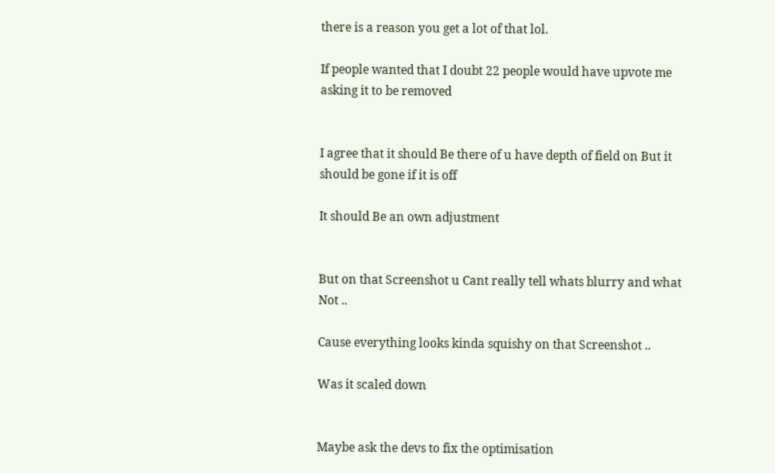there is a reason you get a lot of that lol.

If people wanted that I doubt 22 people would have upvote me asking it to be removed


I agree that it should Be there of u have depth of field on But it should be gone if it is off

It should Be an own adjustment


But on that Screenshot u Cant really tell whats blurry and what Not ..

Cause everything looks kinda squishy on that Screenshot ..

Was it scaled down


Maybe ask the devs to fix the optimisation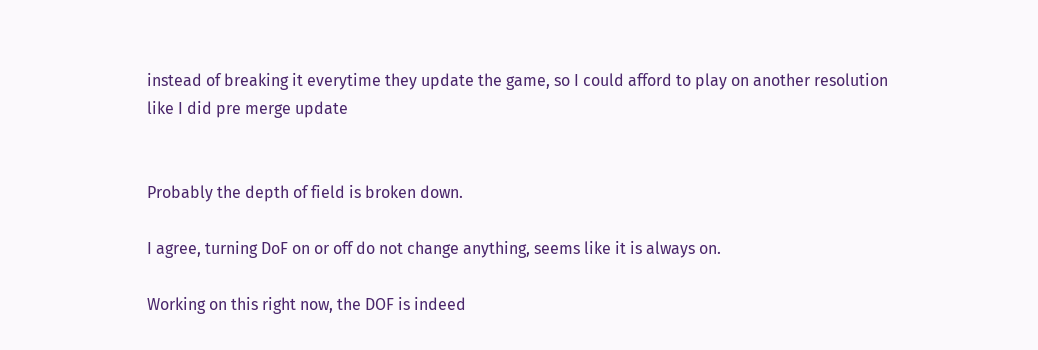instead of breaking it everytime they update the game, so I could afford to play on another resolution like I did pre merge update


Probably the depth of field is broken down.

I agree, turning DoF on or off do not change anything, seems like it is always on.

Working on this right now, the DOF is indeed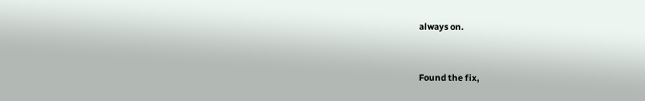always on.


Found the fix,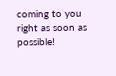coming to you right as soon as possible!